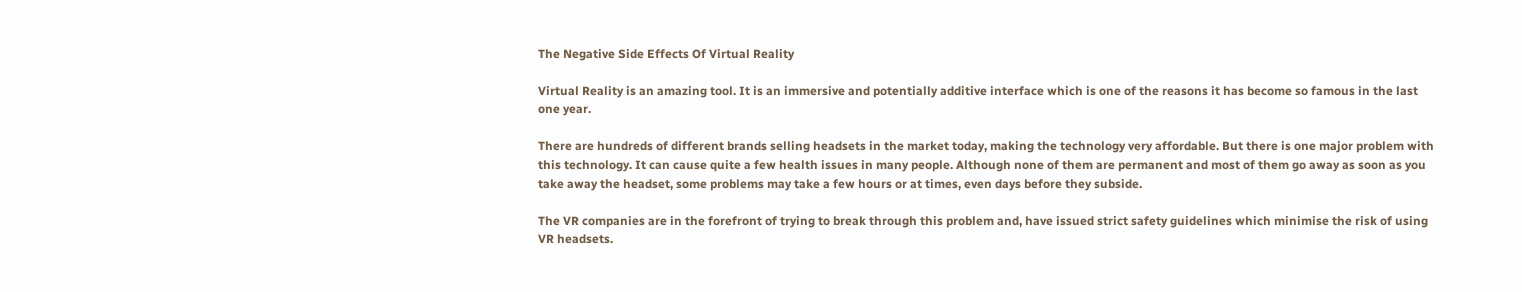The Negative Side Effects Of Virtual Reality

Virtual Reality is an amazing tool. It is an immersive and potentially additive interface which is one of the reasons it has become so famous in the last one year.

There are hundreds of different brands selling headsets in the market today, making the technology very affordable. But there is one major problem with this technology. It can cause quite a few health issues in many people. Although none of them are permanent and most of them go away as soon as you take away the headset, some problems may take a few hours or at times, even days before they subside.

The VR companies are in the forefront of trying to break through this problem and, have issued strict safety guidelines which minimise the risk of using VR headsets.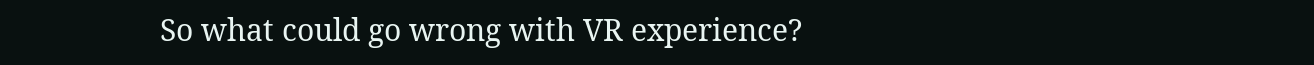So what could go wrong with VR experience?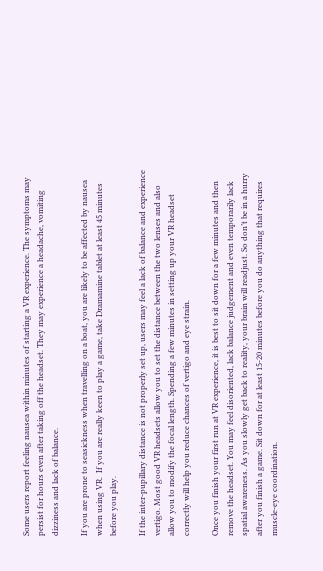Some users report feeling nausea within minutes of starting a VR experience. The symptoms may persist for hours even after taking off the headset. They may experience a headache, vomiting dizziness and lack of balance.

If you are prone to seasickness when travelling on a boat, you are likely to be affected by nausea when using VR.  If you are really keen to play a game, take Dramamine tablet at least 45 minutes before you play.

If the inter-pupillary distance is not properly set up, users may feel a lack of balance and experience vertigo. Most good VR headsets allow you to set the distance between the two lenses and also allow you to modify the focal length. Spending a few minutes in setting up your VR headset correctly will help you reduce chances of vertigo and eye strain.

Once you finish your first run at VR experience, it is best to sit down for a few minutes and then remove the headset. You may feel disoriented, lack balance judgement and even temporarily lack spatial awareness. As you slowly get back to reality, your brain will readjust. So don’t be in a hurry after you finish a game. Sit down for at least 15-20 minutes before you do anything that requires muscle-eye coordination.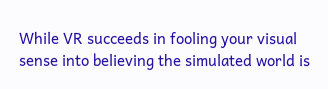While VR succeeds in fooling your visual sense into believing the simulated world is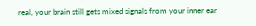real, your brain still gets mixed signals from your inner ear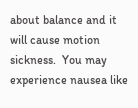about balance and it will cause motion sickness.  You may experience nausea like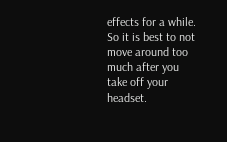effects for a while. So it is best to not move around too much after you take off your headset.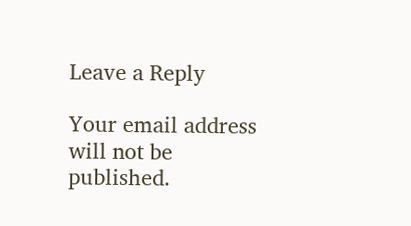Leave a Reply

Your email address will not be published.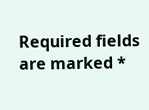Required fields are marked *